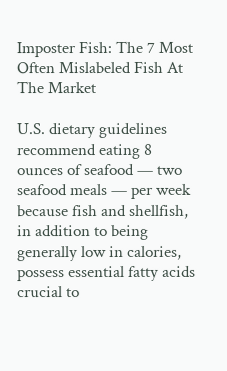Imposter Fish: The 7 Most Often Mislabeled Fish At The Market

U.S. dietary guidelines recommend eating 8 ounces of seafood — two seafood meals — per week because fish and shellfish, in addition to being generally low in calories, possess essential fatty acids crucial to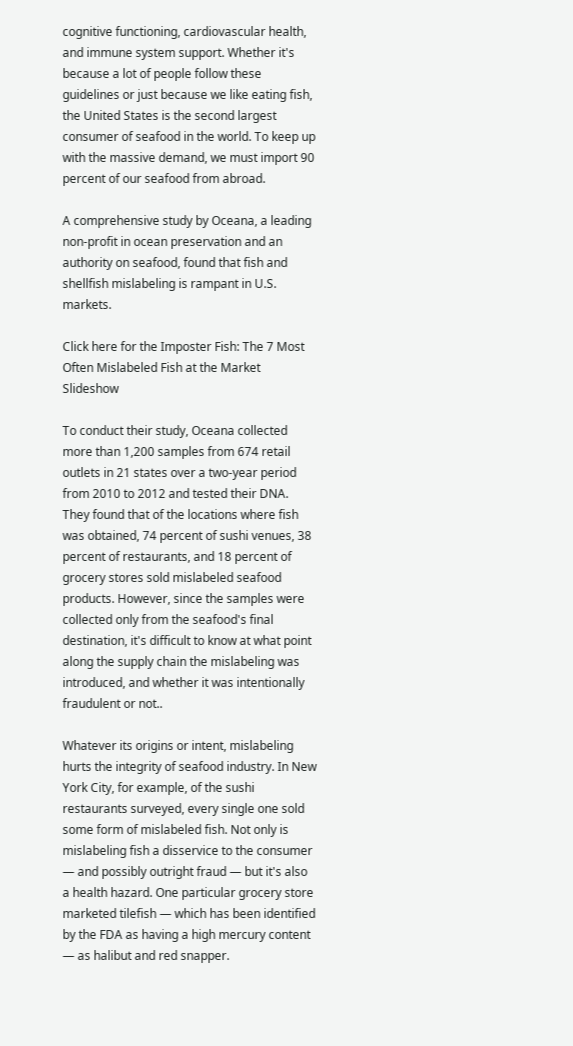cognitive functioning, cardiovascular health, and immune system support. Whether it's because a lot of people follow these guidelines or just because we like eating fish, the United States is the second largest consumer of seafood in the world. To keep up with the massive demand, we must import 90 percent of our seafood from abroad.

A comprehensive study by Oceana, a leading non-profit in ocean preservation and an authority on seafood, found that fish and shellfish mislabeling is rampant in U.S. markets.

Click here for the Imposter Fish: The 7 Most Often Mislabeled Fish at the Market Slideshow

To conduct their study, Oceana collected more than 1,200 samples from 674 retail outlets in 21 states over a two-year period from 2010 to 2012 and tested their DNA. They found that of the locations where fish was obtained, 74 percent of sushi venues, 38 percent of restaurants, and 18 percent of grocery stores sold mislabeled seafood products. However, since the samples were collected only from the seafood's final destination, it's difficult to know at what point along the supply chain the mislabeling was introduced, and whether it was intentionally fraudulent or not..

Whatever its origins or intent, mislabeling hurts the integrity of seafood industry. In New York City, for example, of the sushi restaurants surveyed, every single one sold some form of mislabeled fish. Not only is mislabeling fish a disservice to the consumer — and possibly outright fraud — but it's also a health hazard. One particular grocery store marketed tilefish — which has been identified by the FDA as having a high mercury content — as halibut and red snapper.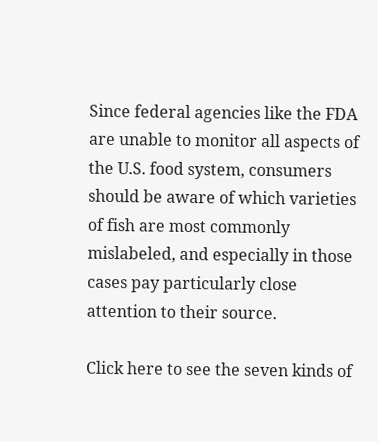Since federal agencies like the FDA are unable to monitor all aspects of the U.S. food system, consumers should be aware of which varieties of fish are most commonly mislabeled, and especially in those cases pay particularly close attention to their source.

Click here to see the seven kinds of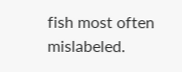fish most often mislabeled.